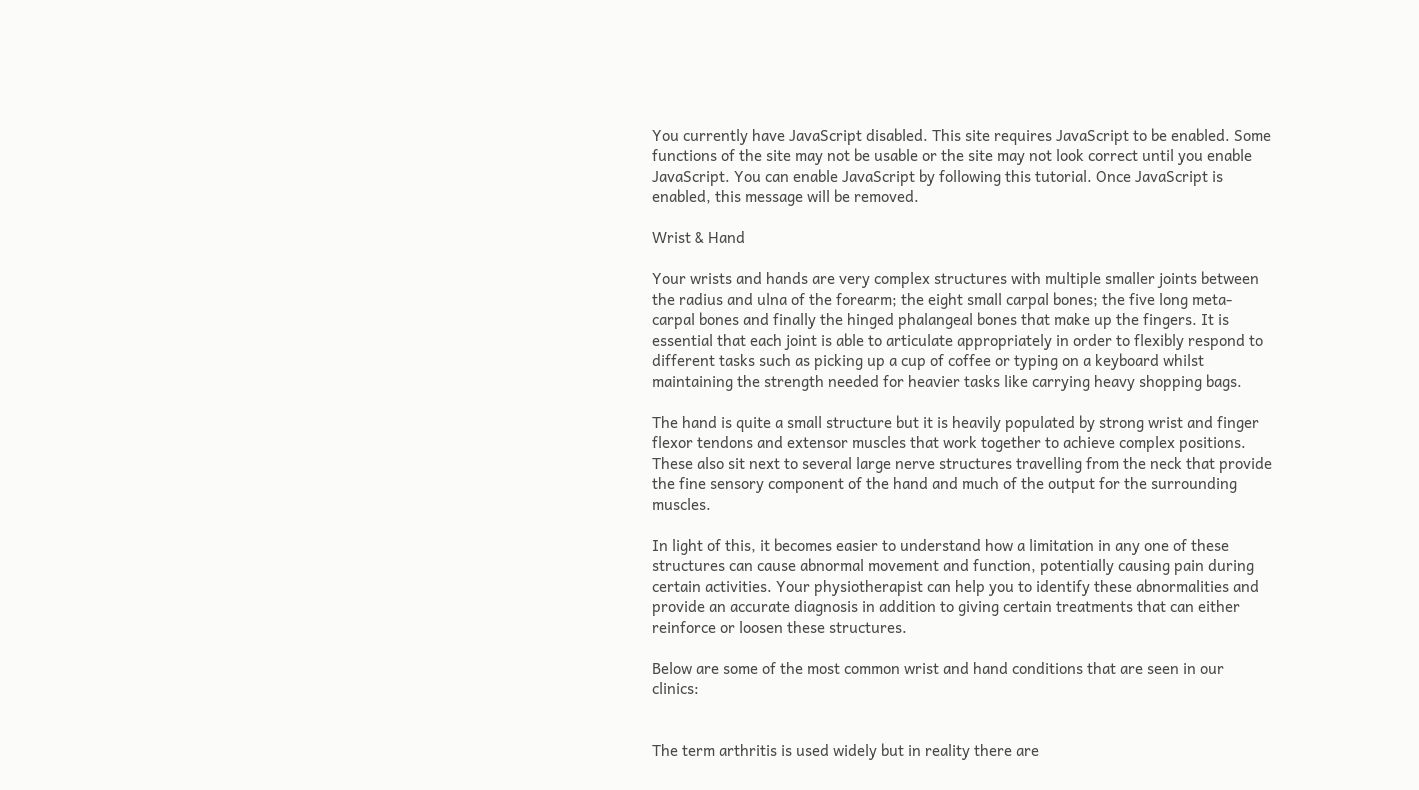You currently have JavaScript disabled. This site requires JavaScript to be enabled. Some functions of the site may not be usable or the site may not look correct until you enable JavaScript. You can enable JavaScript by following this tutorial. Once JavaScript is enabled, this message will be removed.

Wrist & Hand

Your wrists and hands are very complex structures with multiple smaller joints between the radius and ulna of the forearm; the eight small carpal bones; the five long meta-carpal bones and finally the hinged phalangeal bones that make up the fingers. It is essential that each joint is able to articulate appropriately in order to flexibly respond to different tasks such as picking up a cup of coffee or typing on a keyboard whilst maintaining the strength needed for heavier tasks like carrying heavy shopping bags.

The hand is quite a small structure but it is heavily populated by strong wrist and finger flexor tendons and extensor muscles that work together to achieve complex positions. These also sit next to several large nerve structures travelling from the neck that provide the fine sensory component of the hand and much of the output for the surrounding muscles.

In light of this, it becomes easier to understand how a limitation in any one of these structures can cause abnormal movement and function, potentially causing pain during certain activities. Your physiotherapist can help you to identify these abnormalities and provide an accurate diagnosis in addition to giving certain treatments that can either reinforce or loosen these structures.

Below are some of the most common wrist and hand conditions that are seen in our clinics:


The term arthritis is used widely but in reality there are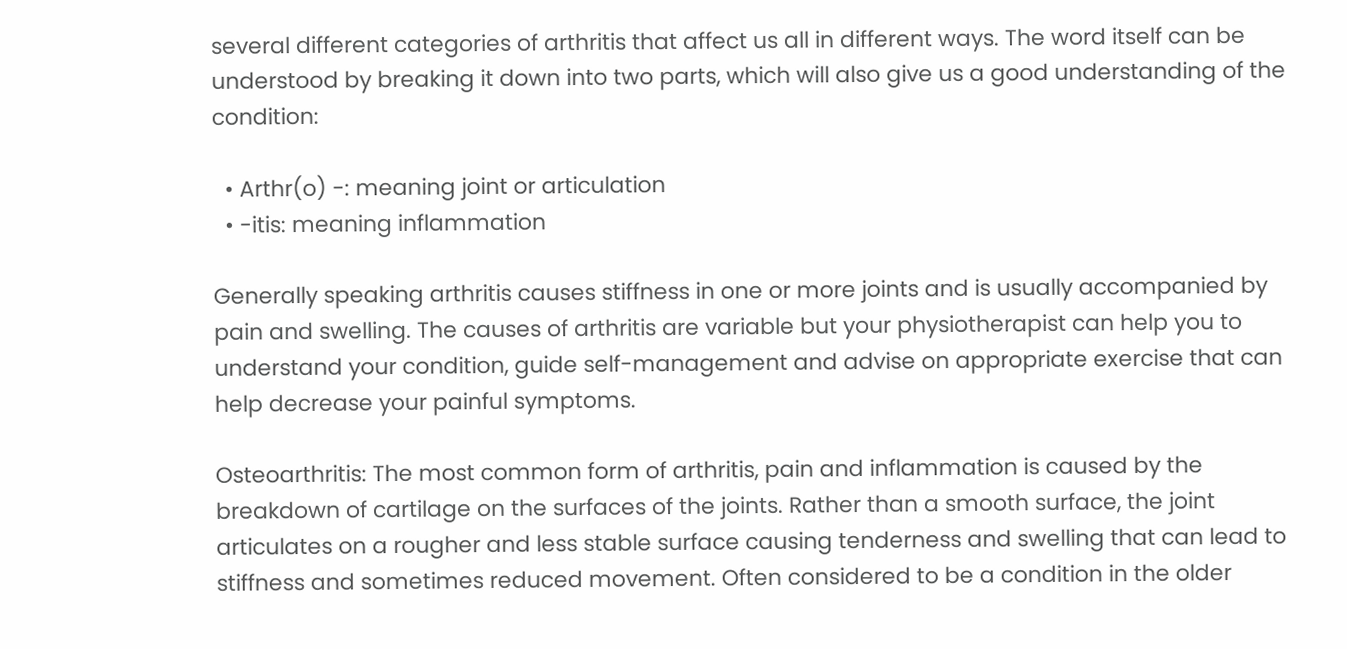several different categories of arthritis that affect us all in different ways. The word itself can be understood by breaking it down into two parts, which will also give us a good understanding of the condition:

  • Arthr(o) -: meaning joint or articulation
  • -itis: meaning inflammation

Generally speaking arthritis causes stiffness in one or more joints and is usually accompanied by pain and swelling. The causes of arthritis are variable but your physiotherapist can help you to understand your condition, guide self-management and advise on appropriate exercise that can help decrease your painful symptoms.

Osteoarthritis: The most common form of arthritis, pain and inflammation is caused by the breakdown of cartilage on the surfaces of the joints. Rather than a smooth surface, the joint articulates on a rougher and less stable surface causing tenderness and swelling that can lead to stiffness and sometimes reduced movement. Often considered to be a condition in the older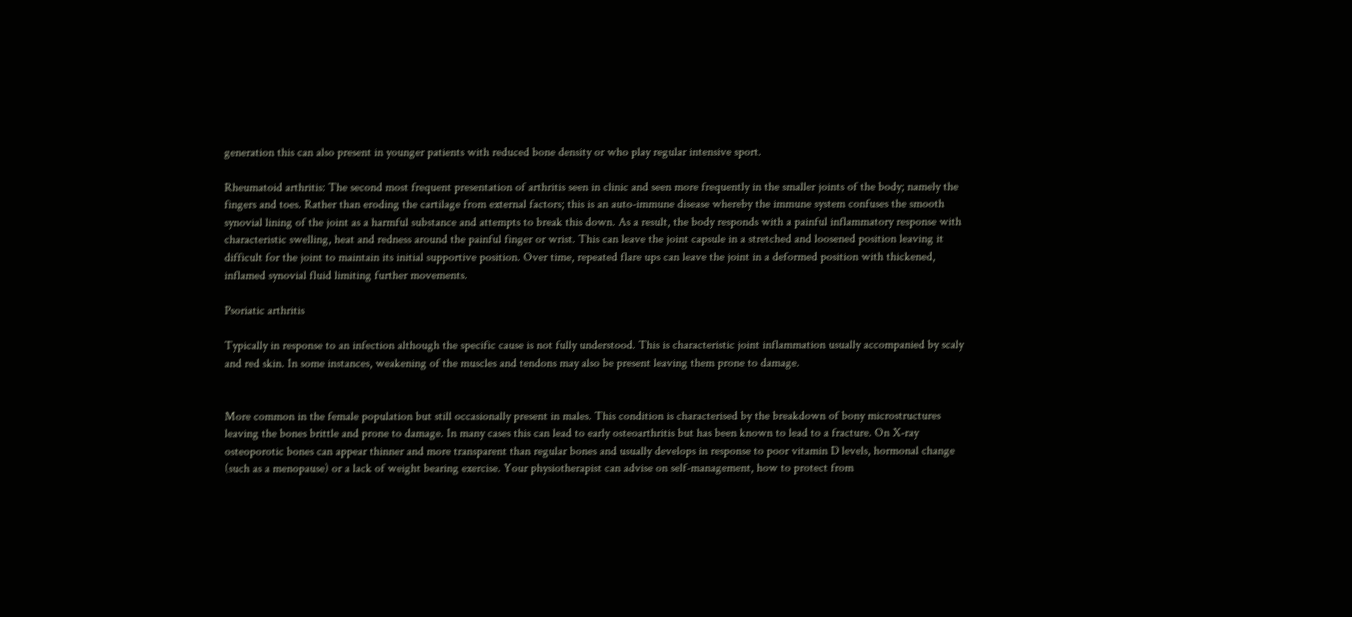generation this can also present in younger patients with reduced bone density or who play regular intensive sport.

Rheumatoid arthritis: The second most frequent presentation of arthritis seen in clinic and seen more frequently in the smaller joints of the body; namely the fingers and toes. Rather than eroding the cartilage from external factors; this is an auto-immune disease whereby the immune system confuses the smooth synovial lining of the joint as a harmful substance and attempts to break this down. As a result, the body responds with a painful inflammatory response with characteristic swelling, heat and redness around the painful finger or wrist. This can leave the joint capsule in a stretched and loosened position leaving it difficult for the joint to maintain its initial supportive position. Over time, repeated flare ups can leave the joint in a deformed position with thickened, inflamed synovial fluid limiting further movements.

Psoriatic arthritis

Typically in response to an infection although the specific cause is not fully understood. This is characteristic joint inflammation usually accompanied by scaly and red skin. In some instances, weakening of the muscles and tendons may also be present leaving them prone to damage.


More common in the female population but still occasionally present in males. This condition is characterised by the breakdown of bony microstructures leaving the bones brittle and prone to damage. In many cases this can lead to early osteoarthritis but has been known to lead to a fracture. On X-ray osteoporotic bones can appear thinner and more transparent than regular bones and usually develops in response to poor vitamin D levels, hormonal change (such as a menopause) or a lack of weight bearing exercise. Your physiotherapist can advise on self-management, how to protect from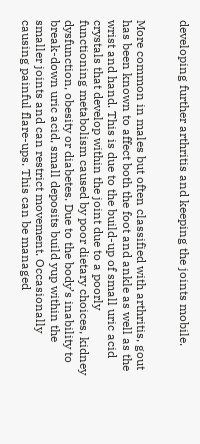developing further arthritis and keeping the joints mobile.


More common in males but often classified with arthritis, gout has been known to affect both the foot and ankle as well as the wrist and hand. This is due to the build-up of small uric acid crystals that develop within the joint due to a poorly functioning metabolism caused by poor dietary choices, kidney dysfunction, obesity or diabetes. Due to the body’s inability to break-down uric acid, small deposits build yup within the smaller joints and can restrict movement. Occasionally causing painful flare-ups. This can be managed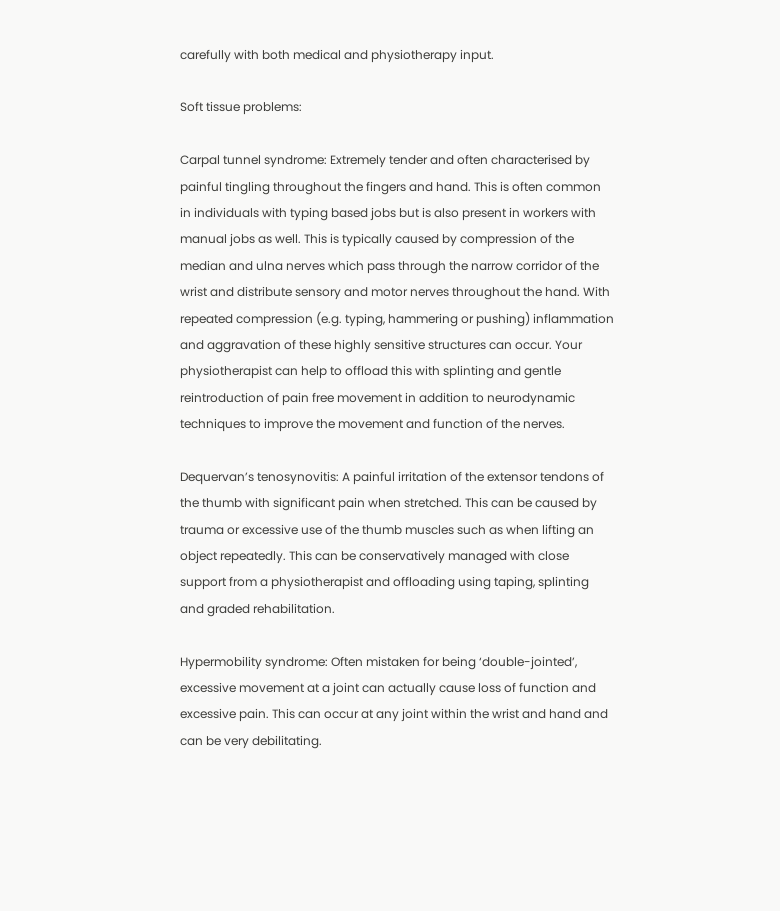carefully with both medical and physiotherapy input.

Soft tissue problems:

Carpal tunnel syndrome: Extremely tender and often characterised by painful tingling throughout the fingers and hand. This is often common in individuals with typing based jobs but is also present in workers with manual jobs as well. This is typically caused by compression of the median and ulna nerves which pass through the narrow corridor of the wrist and distribute sensory and motor nerves throughout the hand. With repeated compression (e.g. typing, hammering or pushing) inflammation and aggravation of these highly sensitive structures can occur. Your physiotherapist can help to offload this with splinting and gentle reintroduction of pain free movement in addition to neurodynamic techniques to improve the movement and function of the nerves.

Dequervan’s tenosynovitis: A painful irritation of the extensor tendons of the thumb with significant pain when stretched. This can be caused by trauma or excessive use of the thumb muscles such as when lifting an object repeatedly. This can be conservatively managed with close support from a physiotherapist and offloading using taping, splinting and graded rehabilitation.

Hypermobility syndrome: Often mistaken for being ‘double-jointed’, excessive movement at a joint can actually cause loss of function and excessive pain. This can occur at any joint within the wrist and hand and can be very debilitating.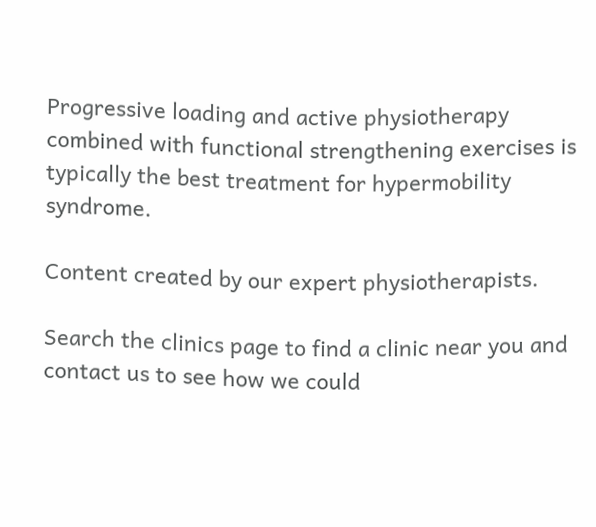Progressive loading and active physiotherapy combined with functional strengthening exercises is typically the best treatment for hypermobility syndrome.

Content created by our expert physiotherapists.

Search the clinics page to find a clinic near you and contact us to see how we could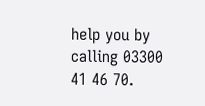help you by calling 03300 41 46 70.